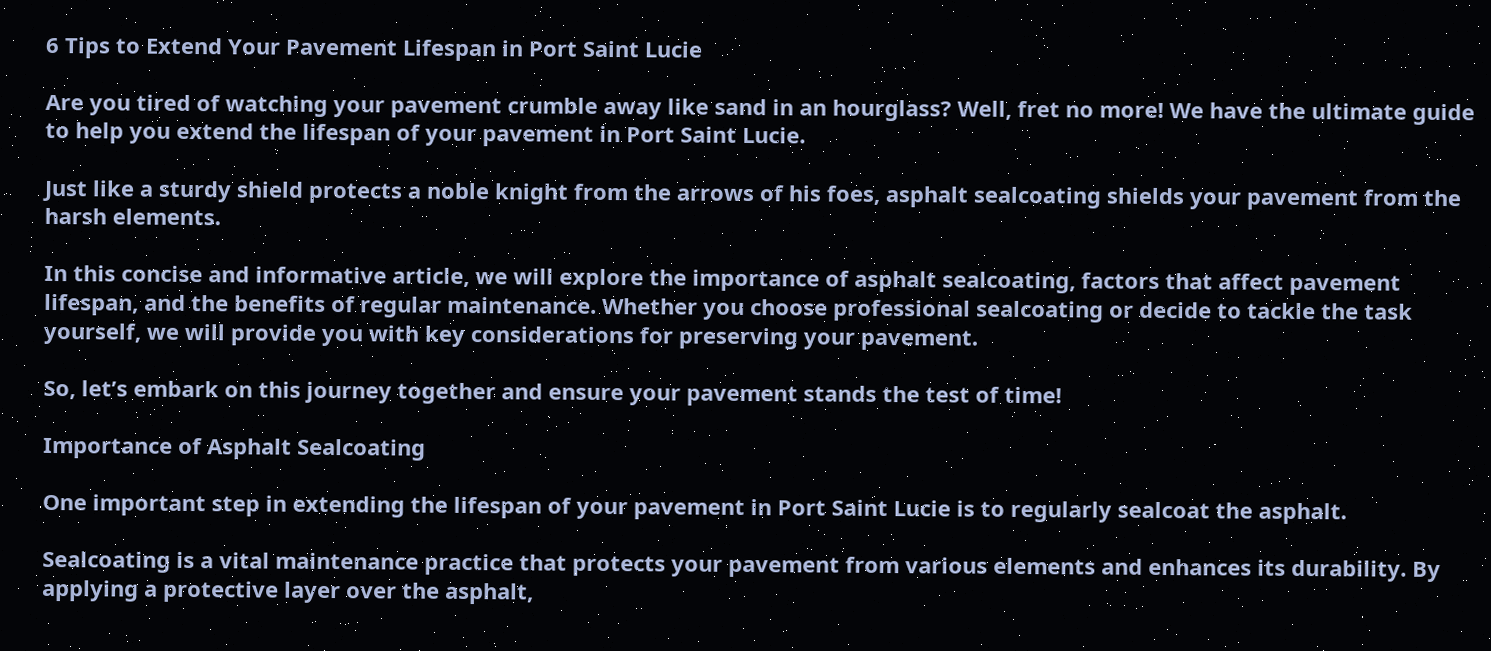6 Tips to Extend Your Pavement Lifespan in Port Saint Lucie

Are you tired of watching your pavement crumble away like sand in an hourglass? Well, fret no more! We have the ultimate guide to help you extend the lifespan of your pavement in Port Saint Lucie.

Just like a sturdy shield protects a noble knight from the arrows of his foes, asphalt sealcoating shields your pavement from the harsh elements.

In this concise and informative article, we will explore the importance of asphalt sealcoating, factors that affect pavement lifespan, and the benefits of regular maintenance. Whether you choose professional sealcoating or decide to tackle the task yourself, we will provide you with key considerations for preserving your pavement.

So, let’s embark on this journey together and ensure your pavement stands the test of time!

Importance of Asphalt Sealcoating

One important step in extending the lifespan of your pavement in Port Saint Lucie is to regularly sealcoat the asphalt.

Sealcoating is a vital maintenance practice that protects your pavement from various elements and enhances its durability. By applying a protective layer over the asphalt,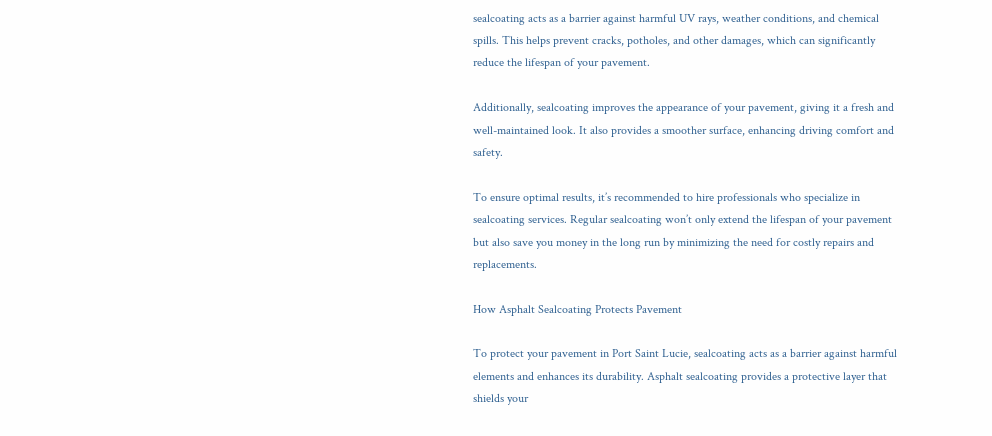sealcoating acts as a barrier against harmful UV rays, weather conditions, and chemical spills. This helps prevent cracks, potholes, and other damages, which can significantly reduce the lifespan of your pavement.

Additionally, sealcoating improves the appearance of your pavement, giving it a fresh and well-maintained look. It also provides a smoother surface, enhancing driving comfort and safety.

To ensure optimal results, it’s recommended to hire professionals who specialize in sealcoating services. Regular sealcoating won’t only extend the lifespan of your pavement but also save you money in the long run by minimizing the need for costly repairs and replacements.

How Asphalt Sealcoating Protects Pavement

To protect your pavement in Port Saint Lucie, sealcoating acts as a barrier against harmful elements and enhances its durability. Asphalt sealcoating provides a protective layer that shields your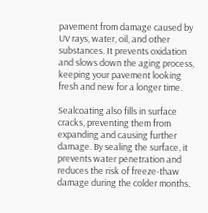pavement from damage caused by UV rays, water, oil, and other substances. It prevents oxidation and slows down the aging process, keeping your pavement looking fresh and new for a longer time.

Sealcoating also fills in surface cracks, preventing them from expanding and causing further damage. By sealing the surface, it prevents water penetration and reduces the risk of freeze-thaw damage during the colder months.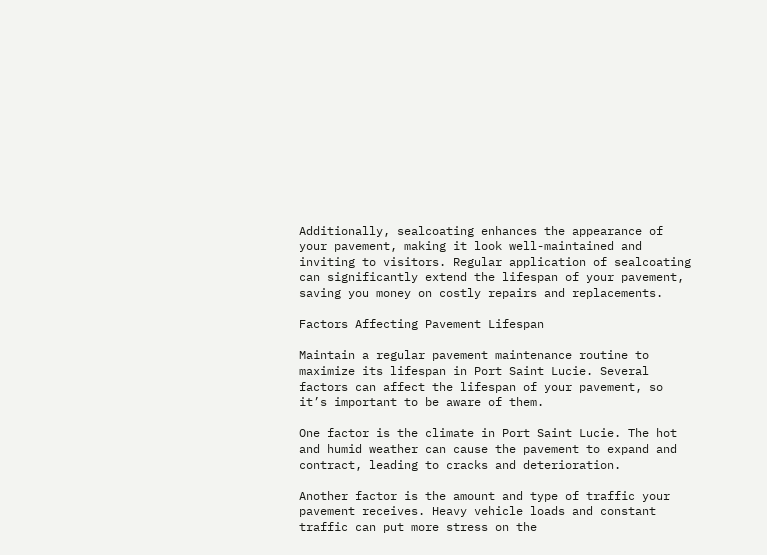Additionally, sealcoating enhances the appearance of your pavement, making it look well-maintained and inviting to visitors. Regular application of sealcoating can significantly extend the lifespan of your pavement, saving you money on costly repairs and replacements.

Factors Affecting Pavement Lifespan

Maintain a regular pavement maintenance routine to maximize its lifespan in Port Saint Lucie. Several factors can affect the lifespan of your pavement, so it’s important to be aware of them.

One factor is the climate in Port Saint Lucie. The hot and humid weather can cause the pavement to expand and contract, leading to cracks and deterioration.

Another factor is the amount and type of traffic your pavement receives. Heavy vehicle loads and constant traffic can put more stress on the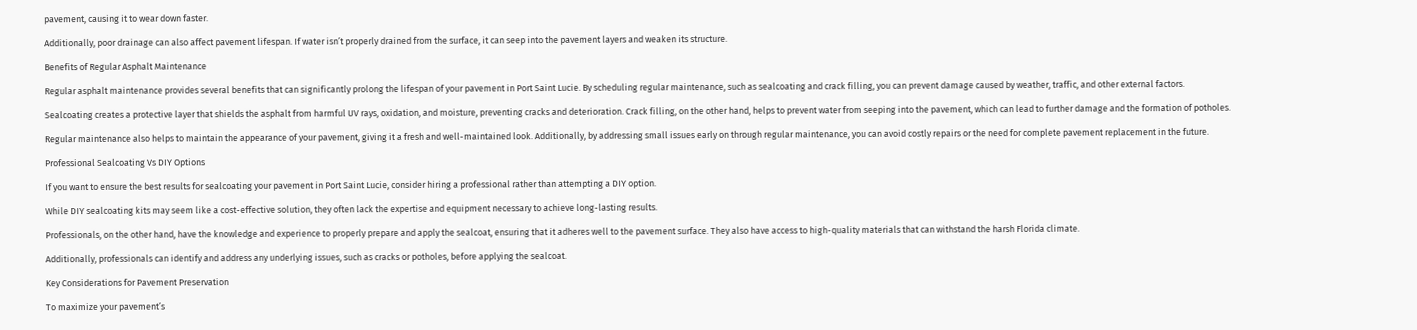pavement, causing it to wear down faster.

Additionally, poor drainage can also affect pavement lifespan. If water isn’t properly drained from the surface, it can seep into the pavement layers and weaken its structure.

Benefits of Regular Asphalt Maintenance

Regular asphalt maintenance provides several benefits that can significantly prolong the lifespan of your pavement in Port Saint Lucie. By scheduling regular maintenance, such as sealcoating and crack filling, you can prevent damage caused by weather, traffic, and other external factors.

Sealcoating creates a protective layer that shields the asphalt from harmful UV rays, oxidation, and moisture, preventing cracks and deterioration. Crack filling, on the other hand, helps to prevent water from seeping into the pavement, which can lead to further damage and the formation of potholes.

Regular maintenance also helps to maintain the appearance of your pavement, giving it a fresh and well-maintained look. Additionally, by addressing small issues early on through regular maintenance, you can avoid costly repairs or the need for complete pavement replacement in the future.

Professional Sealcoating Vs DIY Options

If you want to ensure the best results for sealcoating your pavement in Port Saint Lucie, consider hiring a professional rather than attempting a DIY option.

While DIY sealcoating kits may seem like a cost-effective solution, they often lack the expertise and equipment necessary to achieve long-lasting results.

Professionals, on the other hand, have the knowledge and experience to properly prepare and apply the sealcoat, ensuring that it adheres well to the pavement surface. They also have access to high-quality materials that can withstand the harsh Florida climate.

Additionally, professionals can identify and address any underlying issues, such as cracks or potholes, before applying the sealcoat.

Key Considerations for Pavement Preservation

To maximize your pavement’s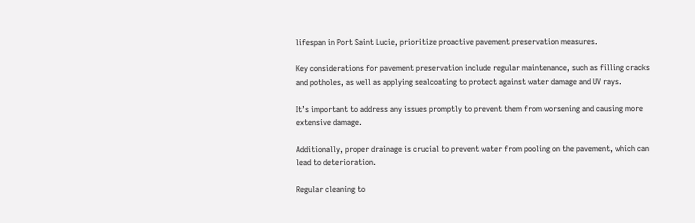lifespan in Port Saint Lucie, prioritize proactive pavement preservation measures.

Key considerations for pavement preservation include regular maintenance, such as filling cracks and potholes, as well as applying sealcoating to protect against water damage and UV rays.

It’s important to address any issues promptly to prevent them from worsening and causing more extensive damage.

Additionally, proper drainage is crucial to prevent water from pooling on the pavement, which can lead to deterioration.

Regular cleaning to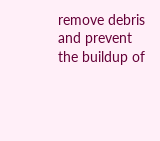remove debris and prevent the buildup of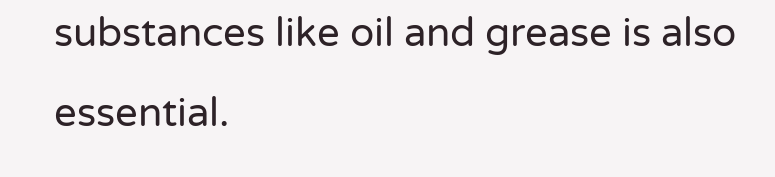substances like oil and grease is also essential.